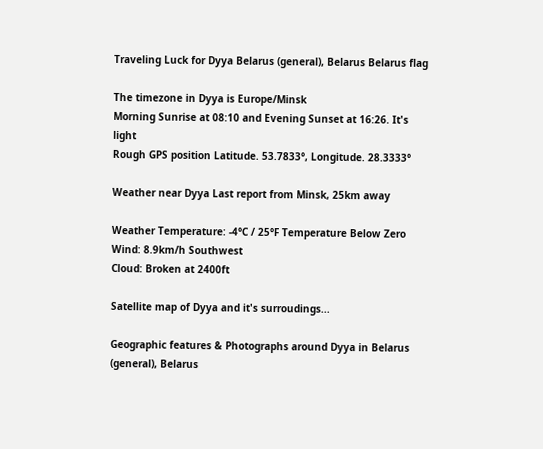Traveling Luck for Dyya Belarus (general), Belarus Belarus flag

The timezone in Dyya is Europe/Minsk
Morning Sunrise at 08:10 and Evening Sunset at 16:26. It's light
Rough GPS position Latitude. 53.7833°, Longitude. 28.3333°

Weather near Dyya Last report from Minsk, 25km away

Weather Temperature: -4°C / 25°F Temperature Below Zero
Wind: 8.9km/h Southwest
Cloud: Broken at 2400ft

Satellite map of Dyya and it's surroudings...

Geographic features & Photographs around Dyya in Belarus (general), Belarus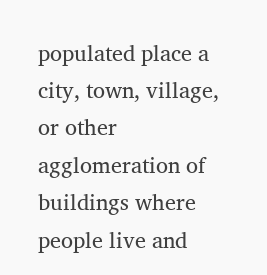populated place a city, town, village, or other agglomeration of buildings where people live and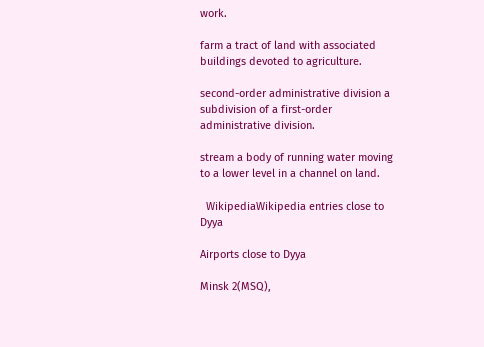work.

farm a tract of land with associated buildings devoted to agriculture.

second-order administrative division a subdivision of a first-order administrative division.

stream a body of running water moving to a lower level in a channel on land.

  WikipediaWikipedia entries close to Dyya

Airports close to Dyya

Minsk 2(MSQ),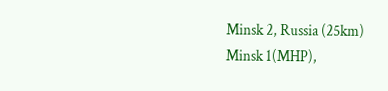Minsk 2, Russia (25km)
Minsk 1(MHP),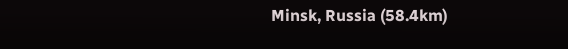Minsk, Russia (58.4km)